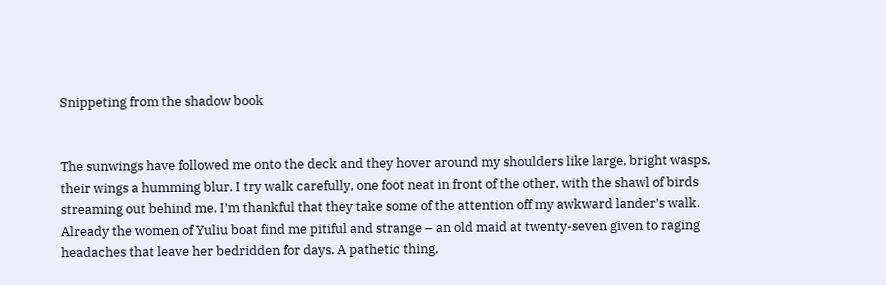Snippeting from the shadow book


The sunwings have followed me onto the deck and they hover around my shoulders like large, bright wasps, their wings a humming blur. I try walk carefully, one foot neat in front of the other, with the shawl of birds streaming out behind me. I’m thankful that they take some of the attention off my awkward lander’s walk. Already the women of Yuliu boat find me pitiful and strange – an old maid at twenty-seven given to raging headaches that leave her bedridden for days. A pathetic thing,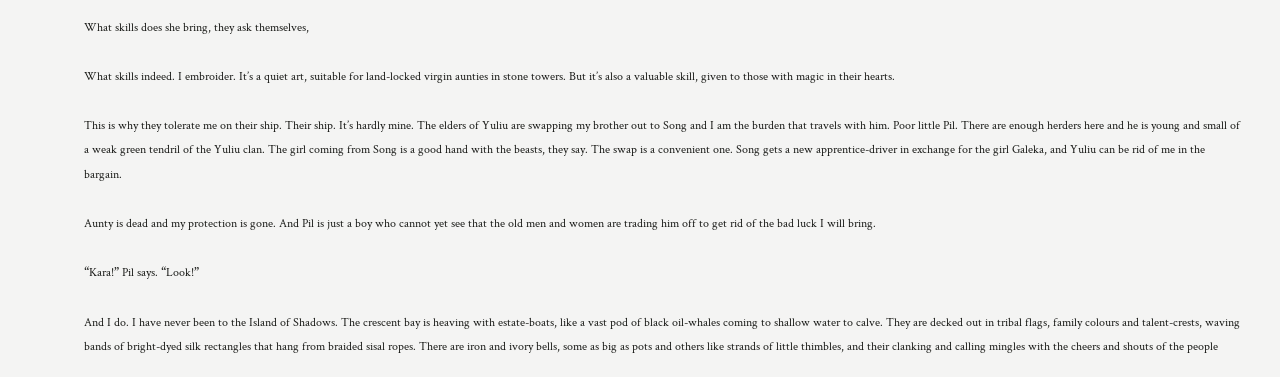What skills does she bring, they ask themselves,

What skills indeed. I embroider. It’s a quiet art, suitable for land-locked virgin aunties in stone towers. But it’s also a valuable skill, given to those with magic in their hearts.

This is why they tolerate me on their ship. Their ship. It’s hardly mine. The elders of Yuliu are swapping my brother out to Song and I am the burden that travels with him. Poor little Pil. There are enough herders here and he is young and small of a weak green tendril of the Yuliu clan. The girl coming from Song is a good hand with the beasts, they say. The swap is a convenient one. Song gets a new apprentice-driver in exchange for the girl Galeka, and Yuliu can be rid of me in the bargain.

Aunty is dead and my protection is gone. And Pil is just a boy who cannot yet see that the old men and women are trading him off to get rid of the bad luck I will bring.

“Kara!” Pil says. “Look!”

And I do. I have never been to the Island of Shadows. The crescent bay is heaving with estate-boats, like a vast pod of black oil-whales coming to shallow water to calve. They are decked out in tribal flags, family colours and talent-crests, waving bands of bright-dyed silk rectangles that hang from braided sisal ropes. There are iron and ivory bells, some as big as pots and others like strands of little thimbles, and their clanking and calling mingles with the cheers and shouts of the people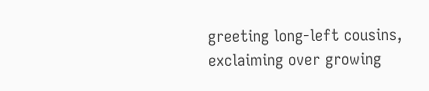greeting long-left cousins, exclaiming over growing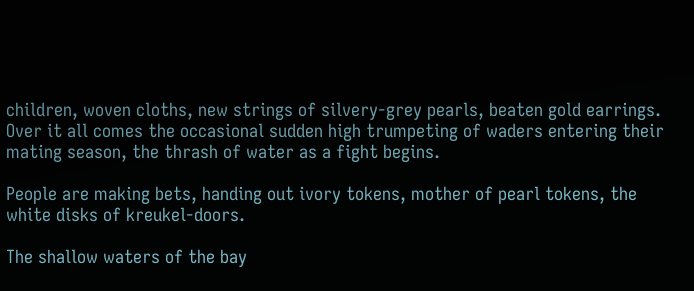children, woven cloths, new strings of silvery-grey pearls, beaten gold earrings. Over it all comes the occasional sudden high trumpeting of waders entering their mating season, the thrash of water as a fight begins.

People are making bets, handing out ivory tokens, mother of pearl tokens, the white disks of kreukel-doors.

The shallow waters of the bay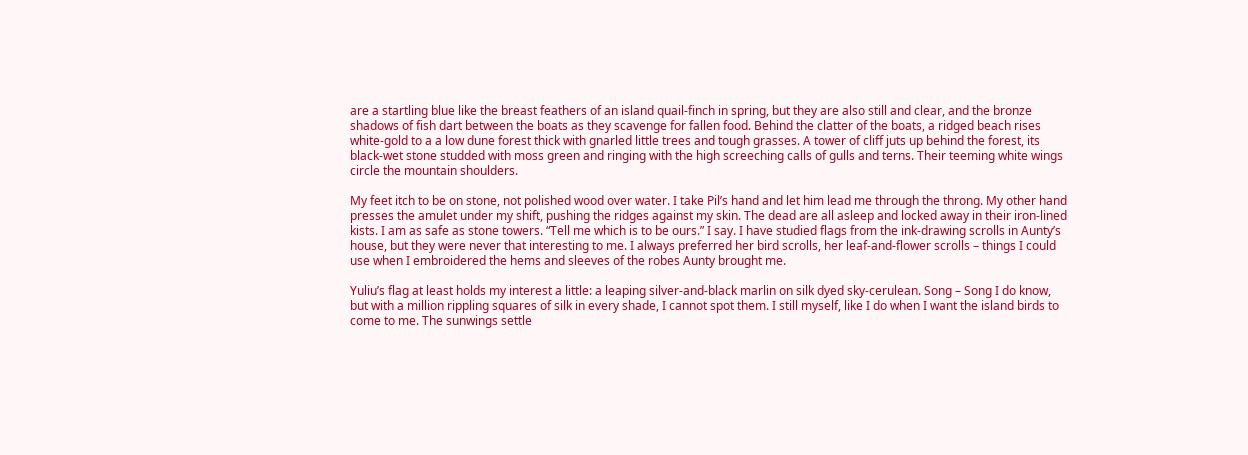are a startling blue like the breast feathers of an island quail-finch in spring, but they are also still and clear, and the bronze shadows of fish dart between the boats as they scavenge for fallen food. Behind the clatter of the boats, a ridged beach rises white-gold to a a low dune forest thick with gnarled little trees and tough grasses. A tower of cliff juts up behind the forest, its black-wet stone studded with moss green and ringing with the high screeching calls of gulls and terns. Their teeming white wings circle the mountain shoulders.

My feet itch to be on stone, not polished wood over water. I take Pil’s hand and let him lead me through the throng. My other hand presses the amulet under my shift, pushing the ridges against my skin. The dead are all asleep and locked away in their iron-lined kists. I am as safe as stone towers. “Tell me which is to be ours.” I say. I have studied flags from the ink-drawing scrolls in Aunty’s house, but they were never that interesting to me. I always preferred her bird scrolls, her leaf-and-flower scrolls – things I could use when I embroidered the hems and sleeves of the robes Aunty brought me.

Yuliu’s flag at least holds my interest a little: a leaping silver-and-black marlin on silk dyed sky-cerulean. Song – Song I do know, but with a million rippling squares of silk in every shade, I cannot spot them. I still myself, like I do when I want the island birds to come to me. The sunwings settle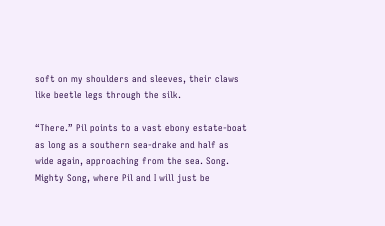soft on my shoulders and sleeves, their claws like beetle legs through the silk.

“There.” Pil points to a vast ebony estate-boat as long as a southern sea-drake and half as wide again, approaching from the sea. Song. Mighty Song, where Pil and I will just be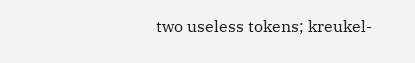two useless tokens; kreukel-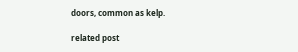doors, common as kelp.

related post